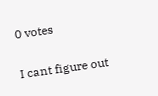0 votes

I cant figure out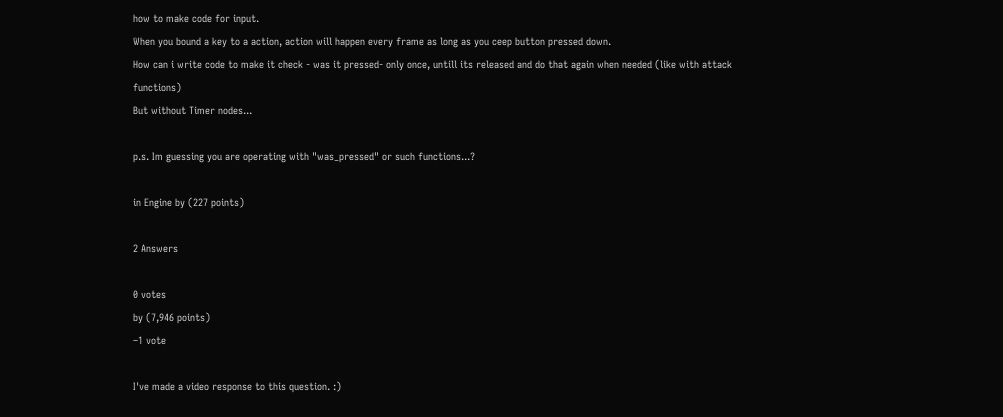how to make code for input.
When you bound a key to a action, action will happen every frame as long as you ceep button pressed down.
How can i write code to make it check - was it pressed- only once, untill its released and do that again when needed (like with attack functions)
But without Timer nodes...

p.s. Im guessing you are operating with "was_pressed" or such functions...?

in Engine by (227 points)

2 Answers

0 votes
by (7,946 points)
–1 vote

I've made a video response to this question. :)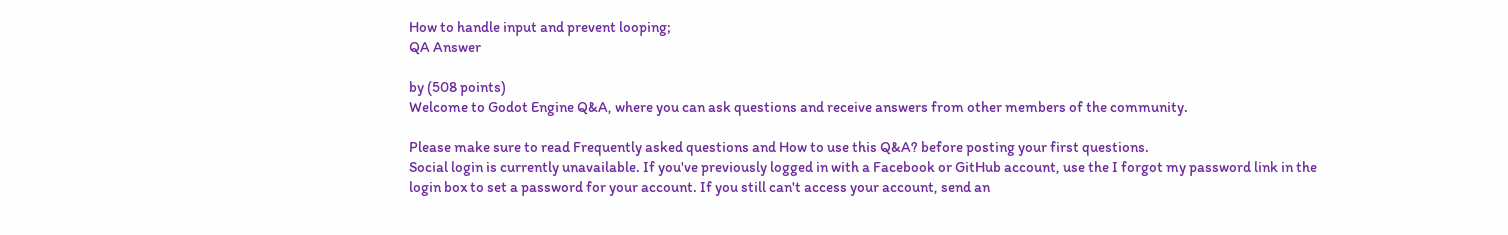How to handle input and prevent looping;
QA Answer

by (508 points)
Welcome to Godot Engine Q&A, where you can ask questions and receive answers from other members of the community.

Please make sure to read Frequently asked questions and How to use this Q&A? before posting your first questions.
Social login is currently unavailable. If you've previously logged in with a Facebook or GitHub account, use the I forgot my password link in the login box to set a password for your account. If you still can't access your account, send an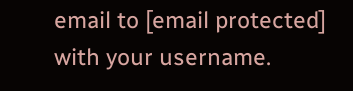email to [email protected] with your username.